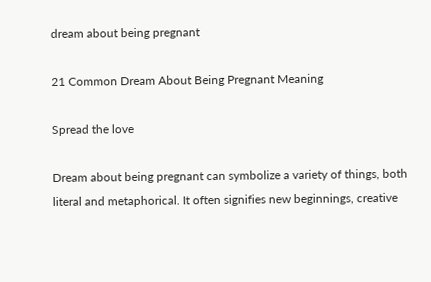dream about being pregnant

21 Common Dream About Being Pregnant Meaning

Spread the love

Dream about being pregnant can symbolize a variety of things, both literal and metaphorical. It often signifies new beginnings, creative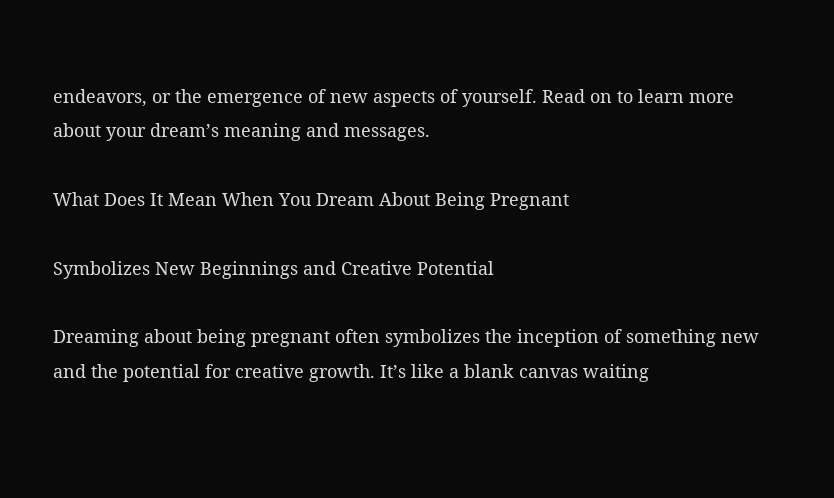endeavors, or the emergence of new aspects of yourself. Read on to learn more about your dream’s meaning and messages.

What Does It Mean When You Dream About Being Pregnant

Symbolizes New Beginnings and Creative Potential

Dreaming about being pregnant often symbolizes the inception of something new and the potential for creative growth. It’s like a blank canvas waiting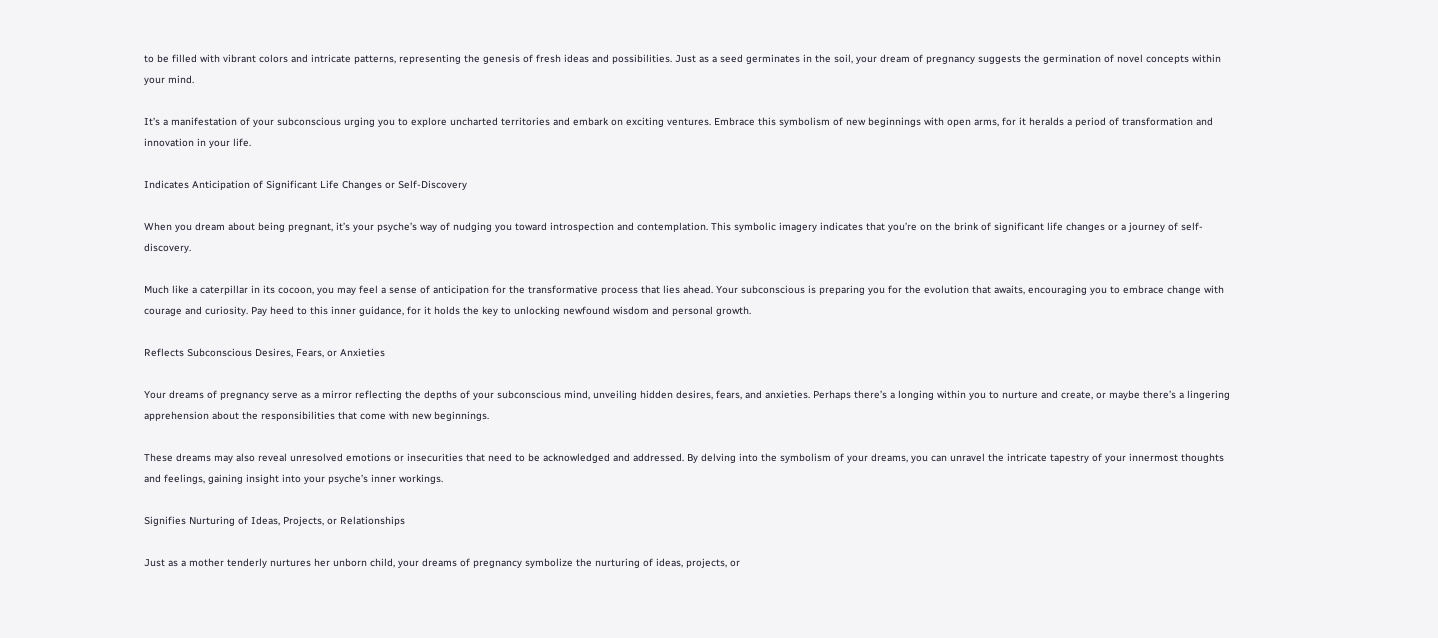to be filled with vibrant colors and intricate patterns, representing the genesis of fresh ideas and possibilities. Just as a seed germinates in the soil, your dream of pregnancy suggests the germination of novel concepts within your mind.

It’s a manifestation of your subconscious urging you to explore uncharted territories and embark on exciting ventures. Embrace this symbolism of new beginnings with open arms, for it heralds a period of transformation and innovation in your life.

Indicates Anticipation of Significant Life Changes or Self-Discovery

When you dream about being pregnant, it’s your psyche’s way of nudging you toward introspection and contemplation. This symbolic imagery indicates that you’re on the brink of significant life changes or a journey of self-discovery.

Much like a caterpillar in its cocoon, you may feel a sense of anticipation for the transformative process that lies ahead. Your subconscious is preparing you for the evolution that awaits, encouraging you to embrace change with courage and curiosity. Pay heed to this inner guidance, for it holds the key to unlocking newfound wisdom and personal growth.

Reflects Subconscious Desires, Fears, or Anxieties

Your dreams of pregnancy serve as a mirror reflecting the depths of your subconscious mind, unveiling hidden desires, fears, and anxieties. Perhaps there’s a longing within you to nurture and create, or maybe there’s a lingering apprehension about the responsibilities that come with new beginnings.

These dreams may also reveal unresolved emotions or insecurities that need to be acknowledged and addressed. By delving into the symbolism of your dreams, you can unravel the intricate tapestry of your innermost thoughts and feelings, gaining insight into your psyche’s inner workings.

Signifies Nurturing of Ideas, Projects, or Relationships

Just as a mother tenderly nurtures her unborn child, your dreams of pregnancy symbolize the nurturing of ideas, projects, or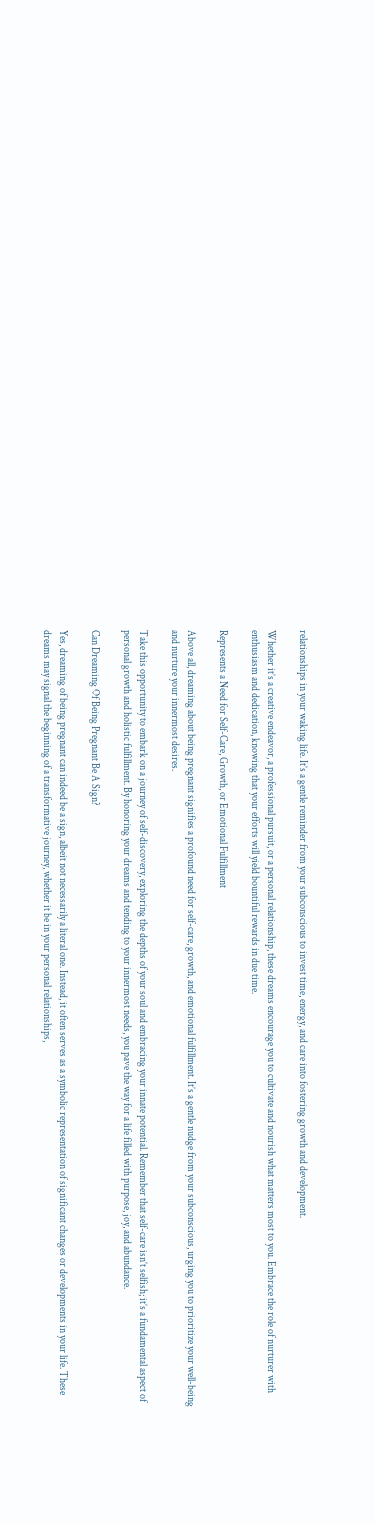relationships in your waking life. It’s a gentle reminder from your subconscious to invest time, energy, and care into fostering growth and development.

Whether it’s a creative endeavor, a professional pursuit, or a personal relationship, these dreams encourage you to cultivate and nourish what matters most to you. Embrace the role of nurturer with enthusiasm and dedication, knowing that your efforts will yield bountiful rewards in due time.

Represents a Need for Self-Care, Growth, or Emotional Fulfillment

Above all, dreaming about being pregnant signifies a profound need for self-care, growth, and emotional fulfillment. It’s a gentle nudge from your subconscious, urging you to prioritize your well-being and nurture your innermost desires.

Take this opportunity to embark on a journey of self-discovery, exploring the depths of your soul and embracing your innate potential. Remember that self-care isn’t selfish; it’s a fundamental aspect of personal growth and holistic fulfillment. By honoring your dreams and tending to your innermost needs, you pave the way for a life filled with purpose, joy, and abundance.

Can Dreaming Of Being Pregnant Be A Sign?

Yes, dreaming of being pregnant can indeed be a sign, albeit not necessarily a literal one. Instead, it often serves as a symbolic representation of significant changes or developments in your life. These dreams may signal the beginning of a transformative journey, whether it be in your personal relationships,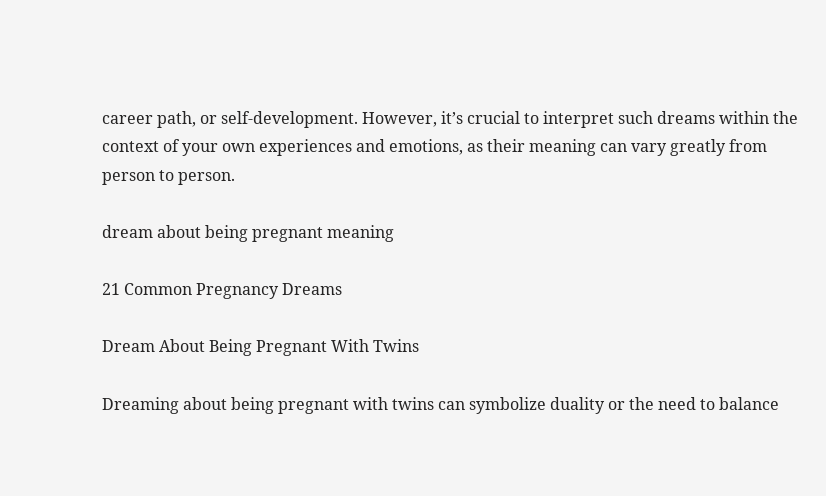career path, or self-development. However, it’s crucial to interpret such dreams within the context of your own experiences and emotions, as their meaning can vary greatly from person to person.

dream about being pregnant meaning

21 Common Pregnancy Dreams

Dream About Being Pregnant With Twins

Dreaming about being pregnant with twins can symbolize duality or the need to balance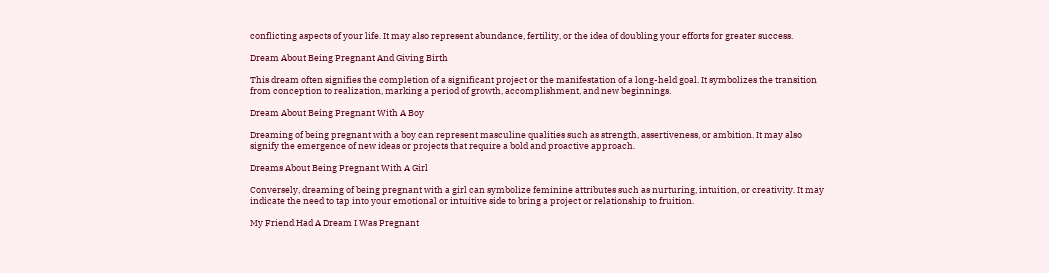conflicting aspects of your life. It may also represent abundance, fertility, or the idea of doubling your efforts for greater success.

Dream About Being Pregnant And Giving Birth

This dream often signifies the completion of a significant project or the manifestation of a long-held goal. It symbolizes the transition from conception to realization, marking a period of growth, accomplishment, and new beginnings.

Dream About Being Pregnant With A Boy

Dreaming of being pregnant with a boy can represent masculine qualities such as strength, assertiveness, or ambition. It may also signify the emergence of new ideas or projects that require a bold and proactive approach.

Dreams About Being Pregnant With A Girl

Conversely, dreaming of being pregnant with a girl can symbolize feminine attributes such as nurturing, intuition, or creativity. It may indicate the need to tap into your emotional or intuitive side to bring a project or relationship to fruition.

My Friend Had A Dream I Was Pregnant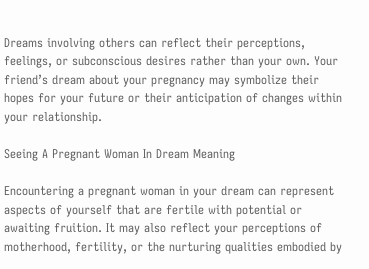Dreams involving others can reflect their perceptions, feelings, or subconscious desires rather than your own. Your friend’s dream about your pregnancy may symbolize their hopes for your future or their anticipation of changes within your relationship.

Seeing A Pregnant Woman In Dream Meaning

Encountering a pregnant woman in your dream can represent aspects of yourself that are fertile with potential or awaiting fruition. It may also reflect your perceptions of motherhood, fertility, or the nurturing qualities embodied by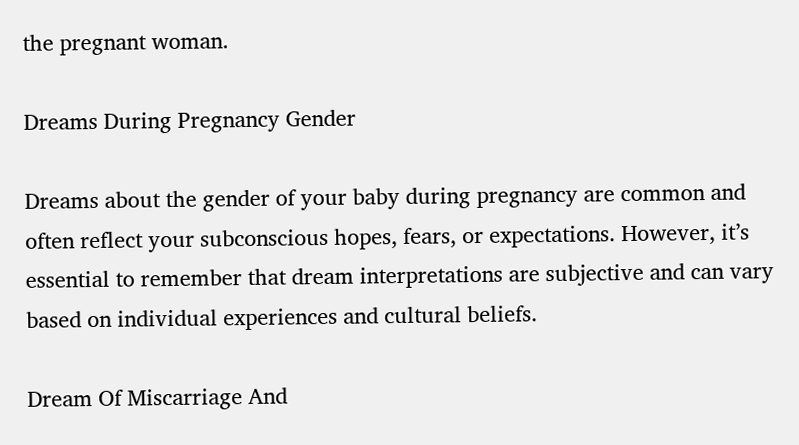the pregnant woman.

Dreams During Pregnancy Gender

Dreams about the gender of your baby during pregnancy are common and often reflect your subconscious hopes, fears, or expectations. However, it’s essential to remember that dream interpretations are subjective and can vary based on individual experiences and cultural beliefs.

Dream Of Miscarriage And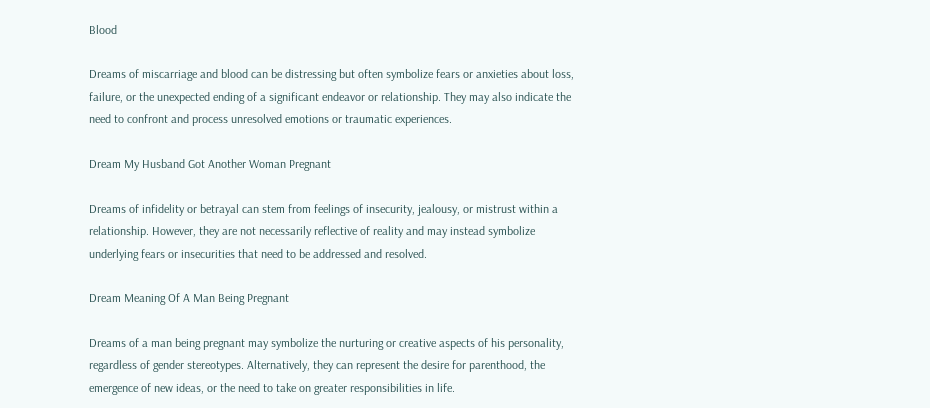Blood

Dreams of miscarriage and blood can be distressing but often symbolize fears or anxieties about loss, failure, or the unexpected ending of a significant endeavor or relationship. They may also indicate the need to confront and process unresolved emotions or traumatic experiences.

Dream My Husband Got Another Woman Pregnant

Dreams of infidelity or betrayal can stem from feelings of insecurity, jealousy, or mistrust within a relationship. However, they are not necessarily reflective of reality and may instead symbolize underlying fears or insecurities that need to be addressed and resolved.

Dream Meaning Of A Man Being Pregnant

Dreams of a man being pregnant may symbolize the nurturing or creative aspects of his personality, regardless of gender stereotypes. Alternatively, they can represent the desire for parenthood, the emergence of new ideas, or the need to take on greater responsibilities in life.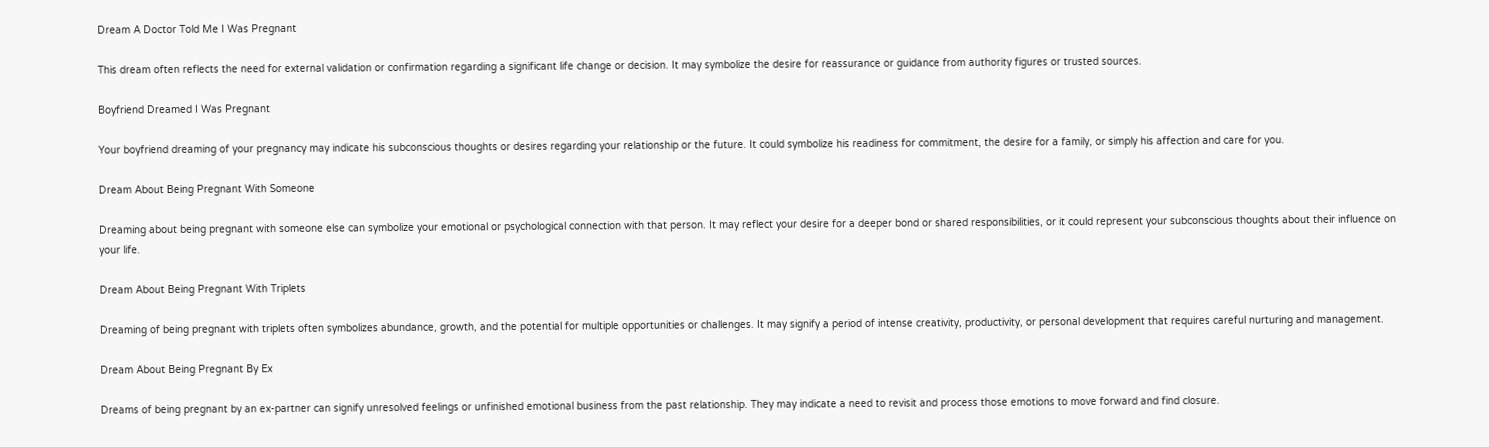Dream A Doctor Told Me I Was Pregnant

This dream often reflects the need for external validation or confirmation regarding a significant life change or decision. It may symbolize the desire for reassurance or guidance from authority figures or trusted sources.

Boyfriend Dreamed I Was Pregnant

Your boyfriend dreaming of your pregnancy may indicate his subconscious thoughts or desires regarding your relationship or the future. It could symbolize his readiness for commitment, the desire for a family, or simply his affection and care for you.

Dream About Being Pregnant With Someone

Dreaming about being pregnant with someone else can symbolize your emotional or psychological connection with that person. It may reflect your desire for a deeper bond or shared responsibilities, or it could represent your subconscious thoughts about their influence on your life.

Dream About Being Pregnant With Triplets

Dreaming of being pregnant with triplets often symbolizes abundance, growth, and the potential for multiple opportunities or challenges. It may signify a period of intense creativity, productivity, or personal development that requires careful nurturing and management.

Dream About Being Pregnant By Ex

Dreams of being pregnant by an ex-partner can signify unresolved feelings or unfinished emotional business from the past relationship. They may indicate a need to revisit and process those emotions to move forward and find closure.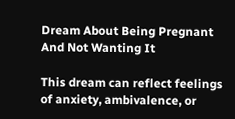Dream About Being Pregnant And Not Wanting It

This dream can reflect feelings of anxiety, ambivalence, or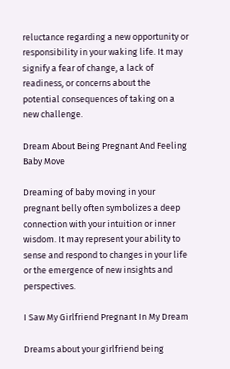reluctance regarding a new opportunity or responsibility in your waking life. It may signify a fear of change, a lack of readiness, or concerns about the potential consequences of taking on a new challenge.

Dream About Being Pregnant And Feeling Baby Move

Dreaming of baby moving in your pregnant belly often symbolizes a deep connection with your intuition or inner wisdom. It may represent your ability to sense and respond to changes in your life or the emergence of new insights and perspectives.

I Saw My Girlfriend Pregnant In My Dream

Dreams about your girlfriend being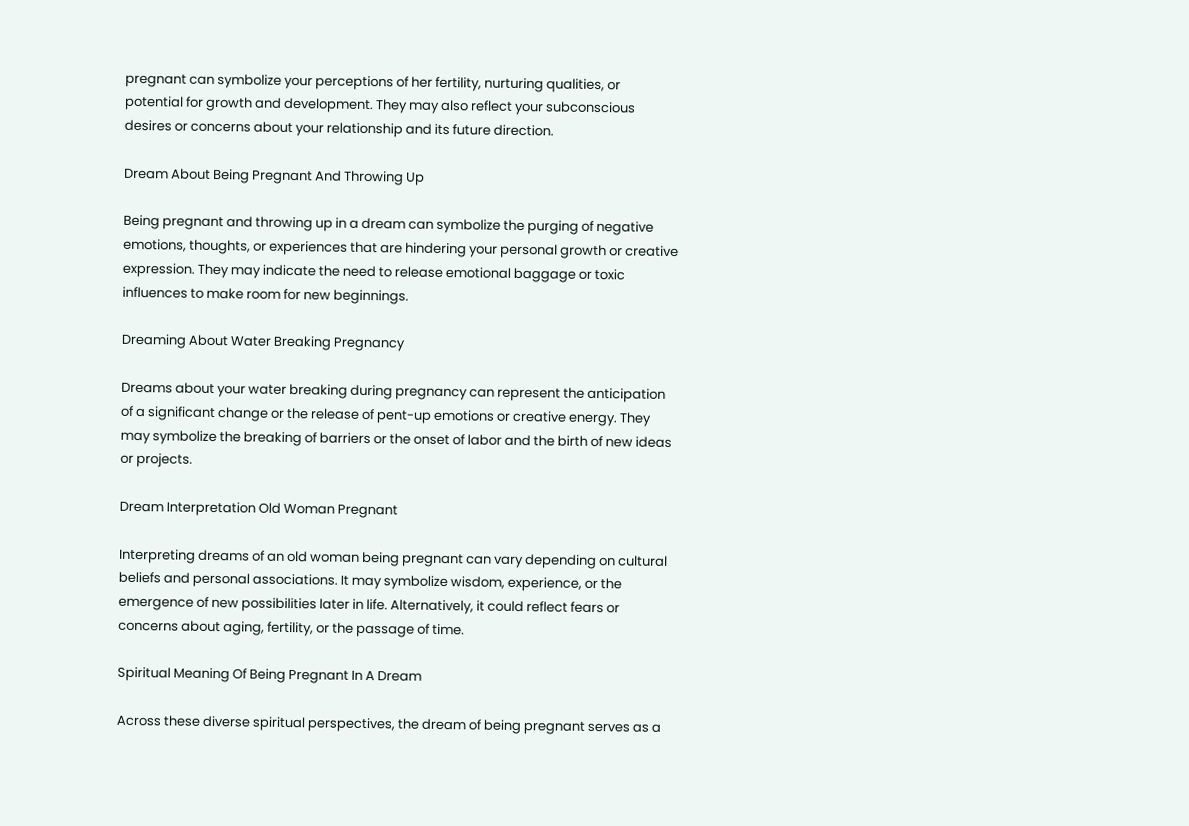pregnant can symbolize your perceptions of her fertility, nurturing qualities, or potential for growth and development. They may also reflect your subconscious desires or concerns about your relationship and its future direction.

Dream About Being Pregnant And Throwing Up

Being pregnant and throwing up in a dream can symbolize the purging of negative emotions, thoughts, or experiences that are hindering your personal growth or creative expression. They may indicate the need to release emotional baggage or toxic influences to make room for new beginnings.

Dreaming About Water Breaking Pregnancy

Dreams about your water breaking during pregnancy can represent the anticipation of a significant change or the release of pent-up emotions or creative energy. They may symbolize the breaking of barriers or the onset of labor and the birth of new ideas or projects.

Dream Interpretation Old Woman Pregnant

Interpreting dreams of an old woman being pregnant can vary depending on cultural beliefs and personal associations. It may symbolize wisdom, experience, or the emergence of new possibilities later in life. Alternatively, it could reflect fears or concerns about aging, fertility, or the passage of time.

Spiritual Meaning Of Being Pregnant In A Dream

Across these diverse spiritual perspectives, the dream of being pregnant serves as a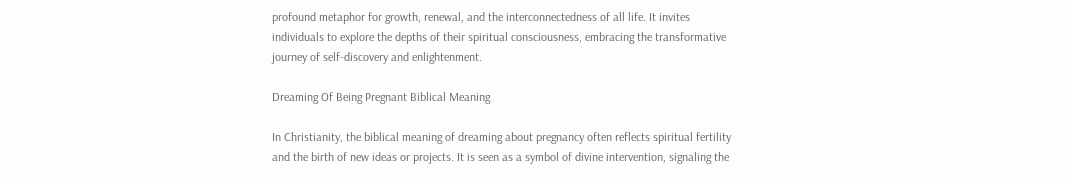profound metaphor for growth, renewal, and the interconnectedness of all life. It invites individuals to explore the depths of their spiritual consciousness, embracing the transformative journey of self-discovery and enlightenment.

Dreaming Of Being Pregnant Biblical Meaning

In Christianity, the biblical meaning of dreaming about pregnancy often reflects spiritual fertility and the birth of new ideas or projects. It is seen as a symbol of divine intervention, signaling the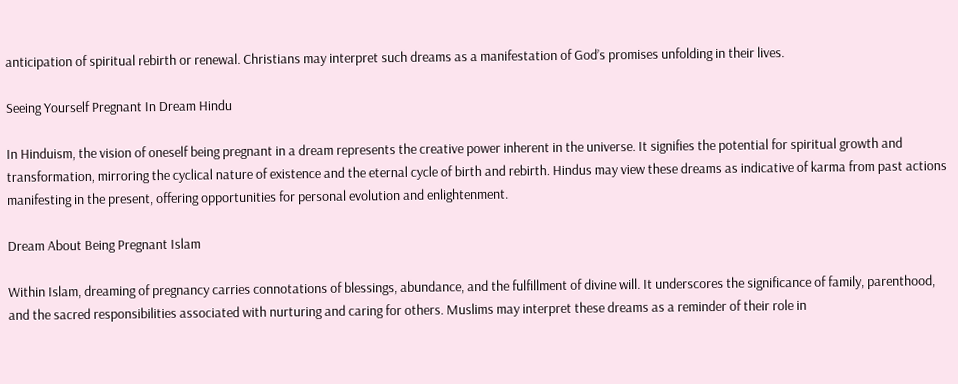anticipation of spiritual rebirth or renewal. Christians may interpret such dreams as a manifestation of God’s promises unfolding in their lives.

Seeing Yourself Pregnant In Dream Hindu

In Hinduism, the vision of oneself being pregnant in a dream represents the creative power inherent in the universe. It signifies the potential for spiritual growth and transformation, mirroring the cyclical nature of existence and the eternal cycle of birth and rebirth. Hindus may view these dreams as indicative of karma from past actions manifesting in the present, offering opportunities for personal evolution and enlightenment.

Dream About Being Pregnant Islam

Within Islam, dreaming of pregnancy carries connotations of blessings, abundance, and the fulfillment of divine will. It underscores the significance of family, parenthood, and the sacred responsibilities associated with nurturing and caring for others. Muslims may interpret these dreams as a reminder of their role in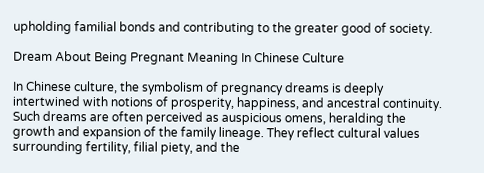upholding familial bonds and contributing to the greater good of society.

Dream About Being Pregnant Meaning In Chinese Culture

In Chinese culture, the symbolism of pregnancy dreams is deeply intertwined with notions of prosperity, happiness, and ancestral continuity. Such dreams are often perceived as auspicious omens, heralding the growth and expansion of the family lineage. They reflect cultural values surrounding fertility, filial piety, and the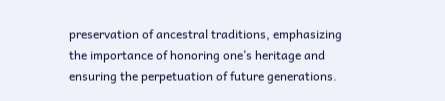preservation of ancestral traditions, emphasizing the importance of honoring one’s heritage and ensuring the perpetuation of future generations.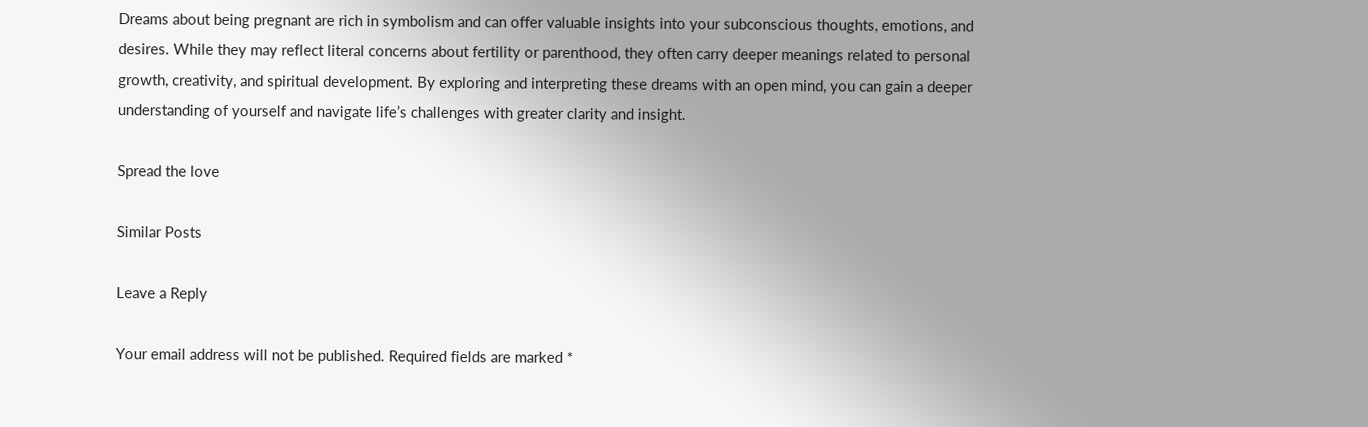Dreams about being pregnant are rich in symbolism and can offer valuable insights into your subconscious thoughts, emotions, and desires. While they may reflect literal concerns about fertility or parenthood, they often carry deeper meanings related to personal growth, creativity, and spiritual development. By exploring and interpreting these dreams with an open mind, you can gain a deeper understanding of yourself and navigate life’s challenges with greater clarity and insight.

Spread the love

Similar Posts

Leave a Reply

Your email address will not be published. Required fields are marked *